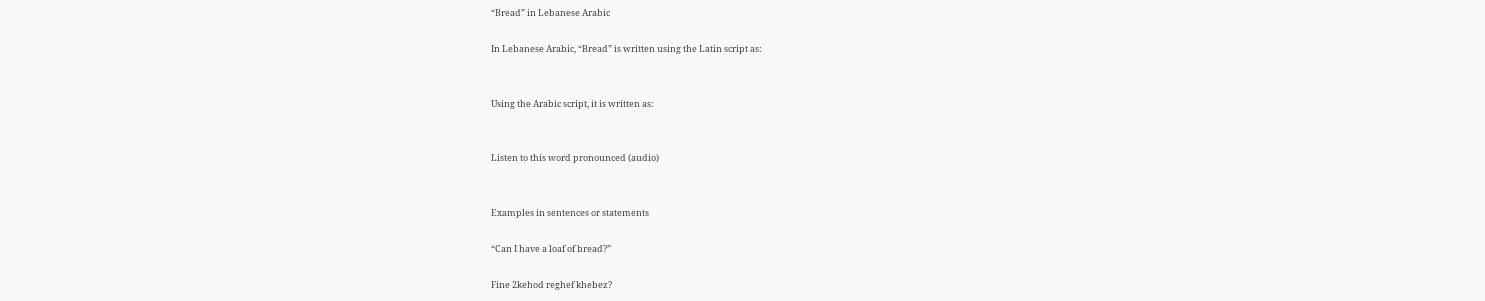“Bread” in Lebanese Arabic

In Lebanese Arabic, “Bread” is written using the Latin script as:


Using the Arabic script, it is written as:


Listen to this word pronounced (audio)


Examples in sentences or statements

“Can I have a loaf of bread?”

Fine 2kehod reghef khebez?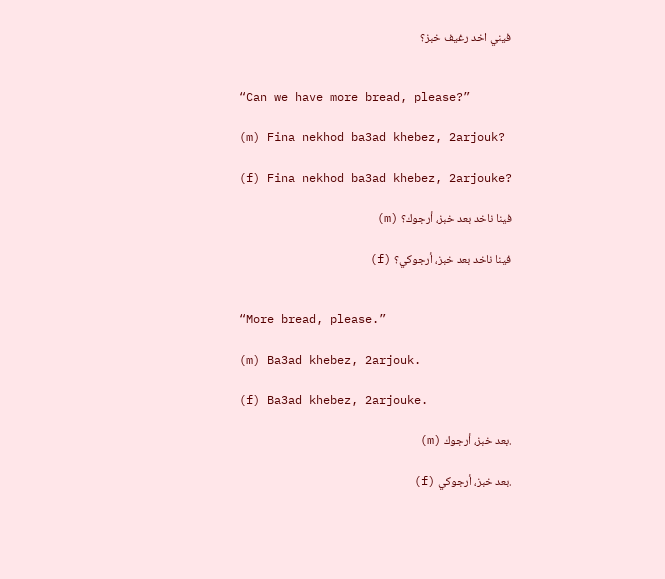فيني اخد رغيف خبز؟


“Can we have more bread, please?”

(m) Fina nekhod ba3ad khebez, 2arjouk?

(f) Fina nekhod ba3ad khebez, 2arjouke?

فينا ناخد بعد خبز، أرجوك؟ (m)

فينا ناخد بعد خبز، أرجوكي؟ (f)


“More bread, please.”

(m) Ba3ad khebez, 2arjouk.

(f) Ba3ad khebez, 2arjouke.

.بعد خبز، أرجوك (m)

.بعد خبز، أرجوكي (f)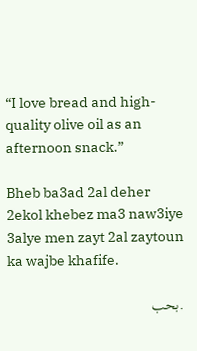“I love bread and high-quality olive oil as an afternoon snack.”

Bheb ba3ad 2al deher 2ekol khebez ma3 naw3iye 3alye men zayt 2al zaytoun ka wajbe khafife.

.بحب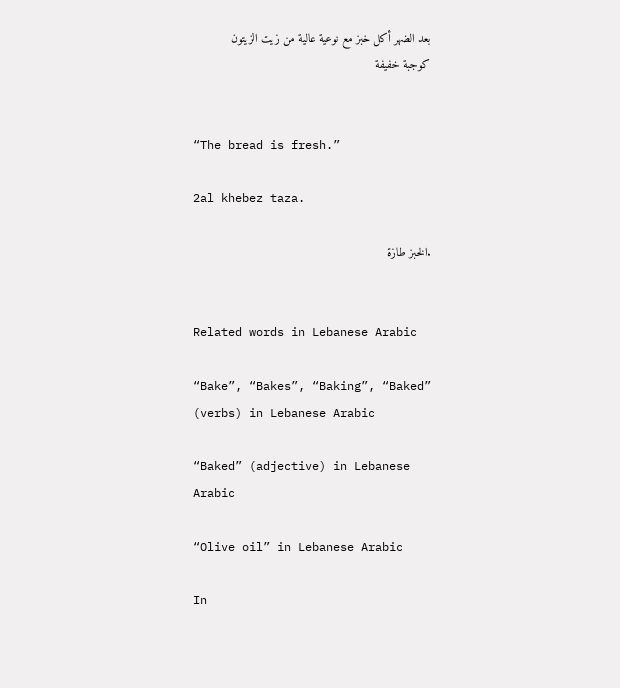بعد الضهر أكل خبز مع نوعية عالية من زيت الزيتون كوجبة خفيفة


“The bread is fresh.”

2al khebez taza.

.الخبز طازة


Related words in Lebanese Arabic

“Bake”, “Bakes”, “Baking”, “Baked” (verbs) in Lebanese Arabic

“Baked” (adjective) in Lebanese Arabic

“Olive oil” in Lebanese Arabic

In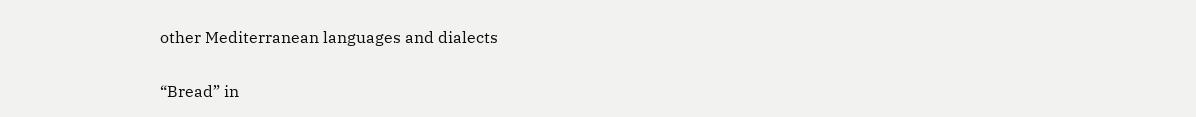other Mediterranean languages and dialects

“Bread” in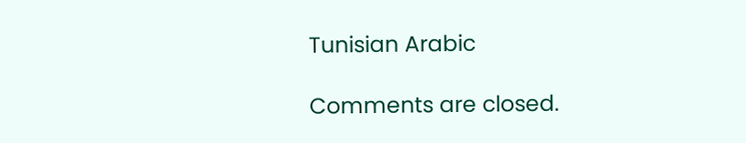Tunisian Arabic

Comments are closed.